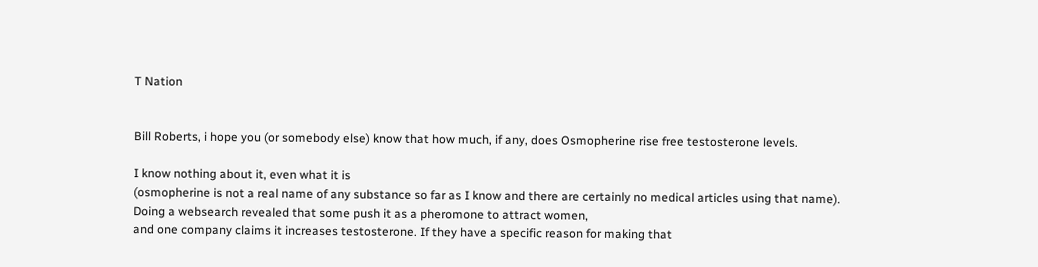T Nation


Bill Roberts, i hope you (or somebody else) know that how much, if any, does Osmopherine rise free testosterone levels.

I know nothing about it, even what it is
(osmopherine is not a real name of any substance so far as I know and there are certainly no medical articles using that name). Doing a websearch revealed that some push it as a pheromone to attract women,
and one company claims it increases testosterone. If they have a specific reason for making that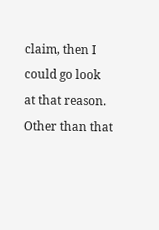claim, then I could go look at that reason. Other than that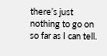there’s just nothing to go on so far as I can tell.